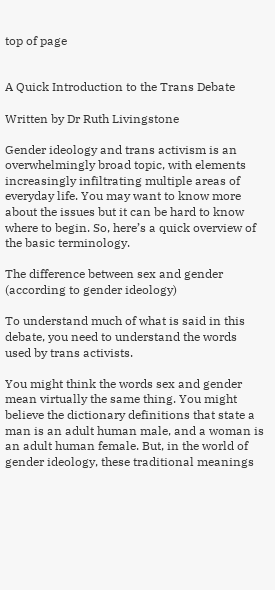top of page


A Quick Introduction to the Trans Debate

Written by Dr Ruth Livingstone

Gender ideology and trans activism is an overwhelmingly broad topic, with elements increasingly infiltrating multiple areas of everyday life. You may want to know more about the issues but it can be hard to know where to begin. So, here’s a quick overview of the basic terminology.

The difference between sex and gender (according to gender ideology)

To understand much of what is said in this debate, you need to understand the words used by trans activists.

You might think the words sex and gender mean virtually the same thing. You might believe the dictionary definitions that state a man is an adult human male, and a woman is an adult human female. But, in the world of gender ideology, these traditional meanings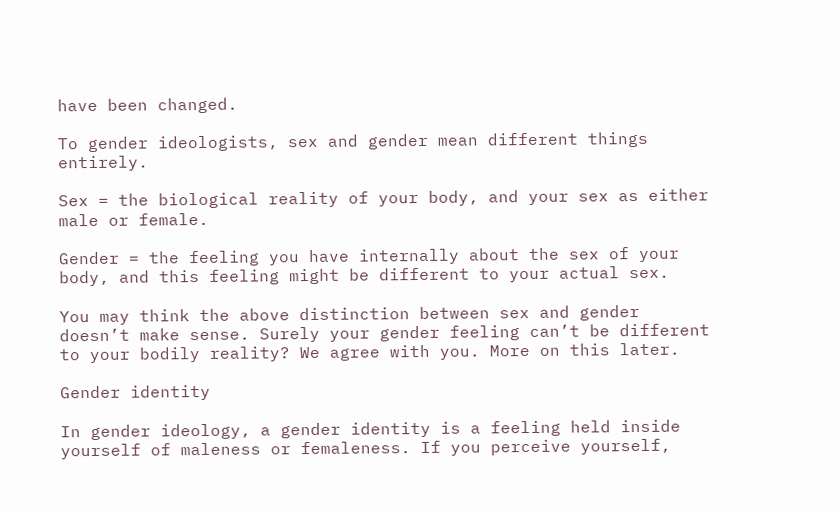have been changed.

To gender ideologists, sex and gender mean different things entirely.

Sex = the biological reality of your body, and your sex as either male or female.

Gender = the feeling you have internally about the sex of your body, and this feeling might be different to your actual sex.

You may think the above distinction between sex and gender doesn’t make sense. Surely your gender feeling can’t be different to your bodily reality? We agree with you. More on this later.

Gender identity

In gender ideology, a gender identity is a feeling held inside yourself of maleness or femaleness. If you perceive yourself,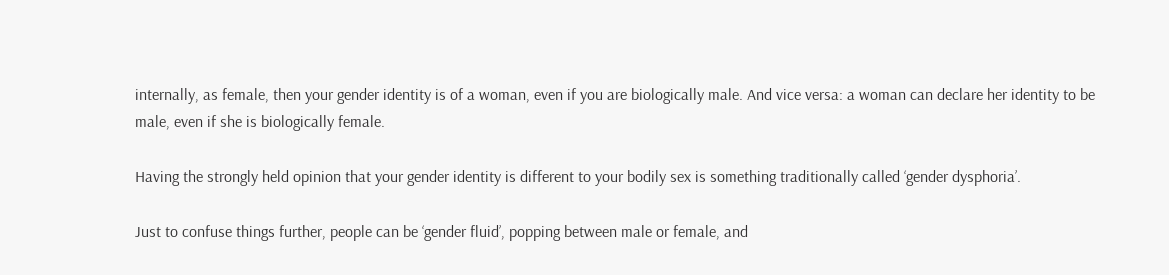internally, as female, then your gender identity is of a woman, even if you are biologically male. And vice versa: a woman can declare her identity to be male, even if she is biologically female.

Having the strongly held opinion that your gender identity is different to your bodily sex is something traditionally called ‘gender dysphoria’.

Just to confuse things further, people can be ‘gender fluid’, popping between male or female, and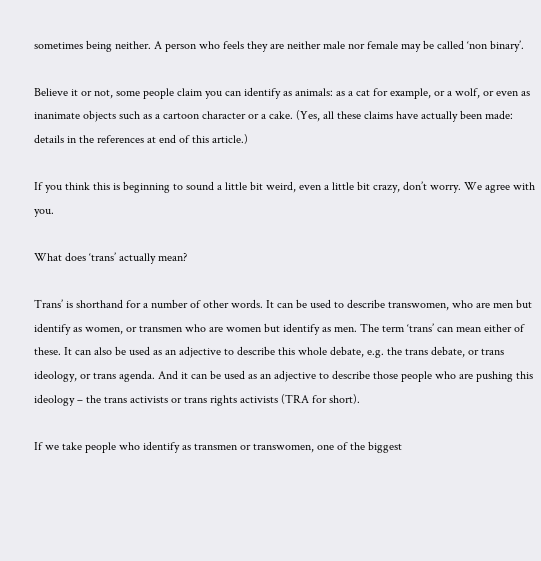sometimes being neither. A person who feels they are neither male nor female may be called ‘non binary’.

Believe it or not, some people claim you can identify as animals: as a cat for example, or a wolf, or even as inanimate objects such as a cartoon character or a cake. (Yes, all these claims have actually been made: details in the references at end of this article.)

If you think this is beginning to sound a little bit weird, even a little bit crazy, don’t worry. We agree with you.

What does ‘trans’ actually mean?

Trans’ is shorthand for a number of other words. It can be used to describe transwomen, who are men but identify as women, or transmen who are women but identify as men. The term ‘trans’ can mean either of these. It can also be used as an adjective to describe this whole debate, e.g. the trans debate, or trans ideology, or trans agenda. And it can be used as an adjective to describe those people who are pushing this ideology – the trans activists or trans rights activists (TRA for short).

If we take people who identify as transmen or transwomen, one of the biggest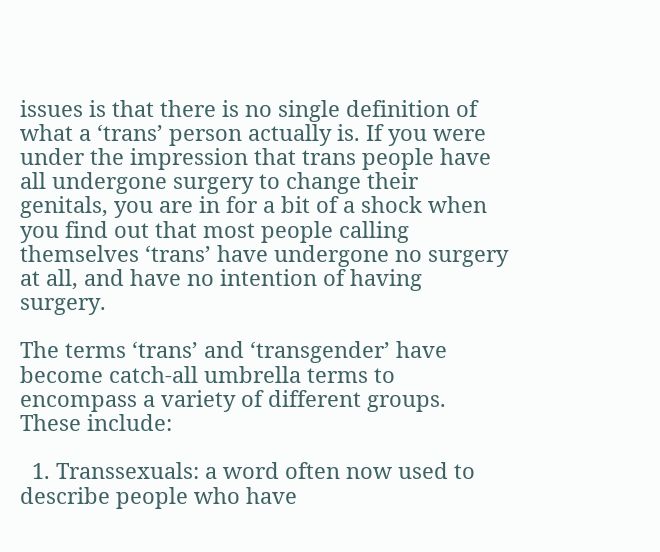issues is that there is no single definition of what a ‘trans’ person actually is. If you were under the impression that trans people have all undergone surgery to change their genitals, you are in for a bit of a shock when you find out that most people calling themselves ‘trans’ have undergone no surgery at all, and have no intention of having surgery.

The terms ‘trans’ and ‘transgender’ have become catch-all umbrella terms to encompass a variety of different groups. These include:

  1. Transsexuals: a word often now used to describe people who have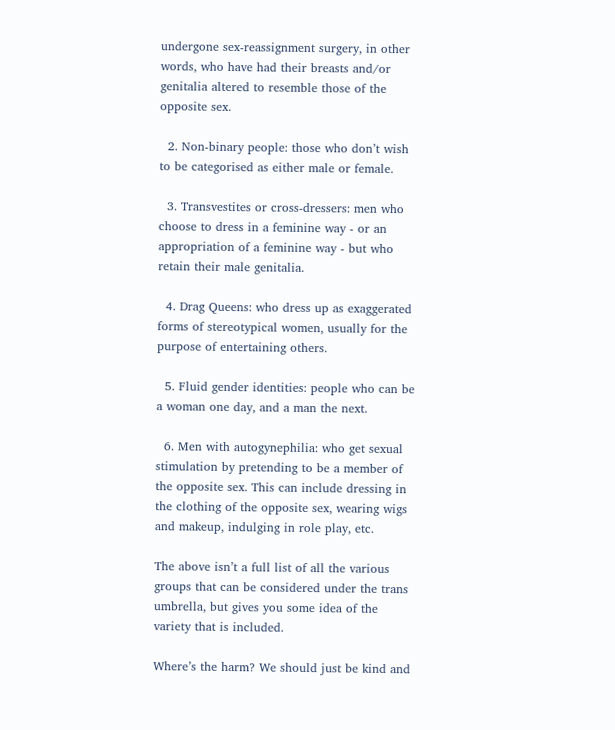undergone sex-reassignment surgery, in other words, who have had their breasts and/or genitalia altered to resemble those of the opposite sex.

  2. Non-binary people: those who don’t wish to be categorised as either male or female.

  3. Transvestites or cross-dressers: men who choose to dress in a feminine way - or an appropriation of a feminine way - but who retain their male genitalia.

  4. Drag Queens: who dress up as exaggerated forms of stereotypical women, usually for the purpose of entertaining others.

  5. Fluid gender identities: people who can be a woman one day, and a man the next.

  6. Men with autogynephilia: who get sexual stimulation by pretending to be a member of the opposite sex. This can include dressing in the clothing of the opposite sex, wearing wigs and makeup, indulging in role play, etc.

The above isn’t a full list of all the various groups that can be considered under the trans umbrella, but gives you some idea of the variety that is included.

Where’s the harm? We should just be kind and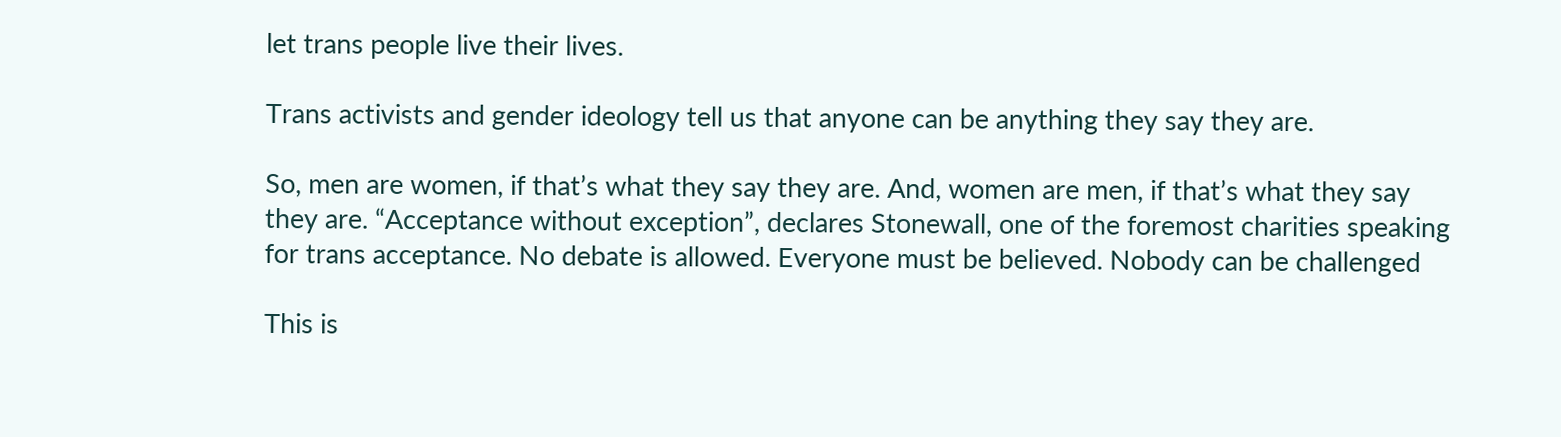let trans people live their lives.

Trans activists and gender ideology tell us that anyone can be anything they say they are.

So, men are women, if that’s what they say they are. And, women are men, if that’s what they say they are. “Acceptance without exception”, declares Stonewall, one of the foremost charities speaking for trans acceptance. No debate is allowed. Everyone must be believed. Nobody can be challenged

This is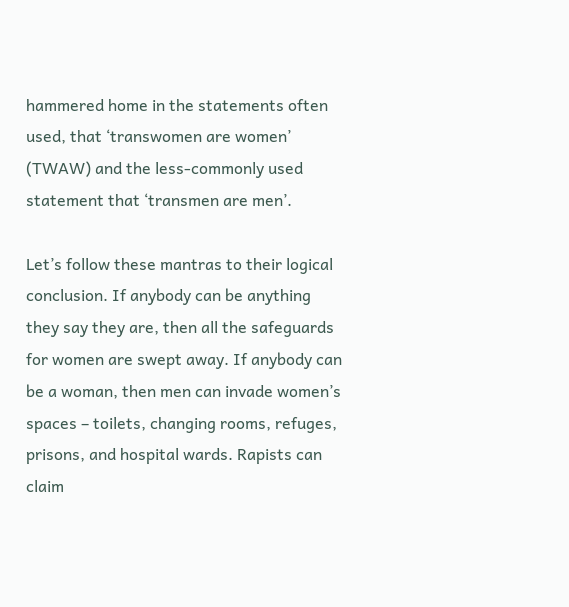hammered home in the statements often used, that ‘transwomen are women’ (TWAW) and the less-commonly used statement that ‘transmen are men’.

Let’s follow these mantras to their logical conclusion. If anybody can be anything they say they are, then all the safeguards for women are swept away. If anybody can be a woman, then men can invade women’s spaces – toilets, changing rooms, refuges, prisons, and hospital wards. Rapists can claim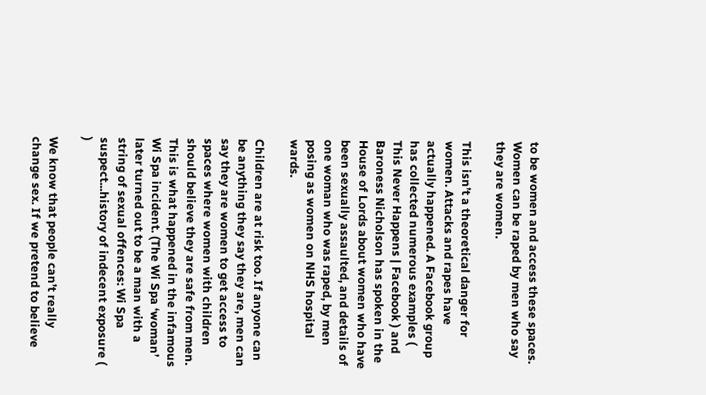to be women and access these spaces. Women can be raped by men who say they are women.

This isn’t a theoretical danger for women. Attacks and rapes have actually happened. A Facebook group has collected numerous examples ( This Never Happens | Facebook ) and Baroness Nicholson has spoken in the House of Lords about women who have been sexually assaulted, and details of one woman who was raped, by men posing as women on NHS hospital wards.

Children are at risk too. If anyone can be anything they say they are, men can say they are women to get access to spaces where women with children should believe they are safe from men. This is what happened in the infamous Wi Spa incident. (The Wi Spa ‘woman’ later turned out to be a man with a string of sexual offences: Wi Spa suspect...history of indecent exposure ( )

We know that people can’t really change sex. If we pretend to believe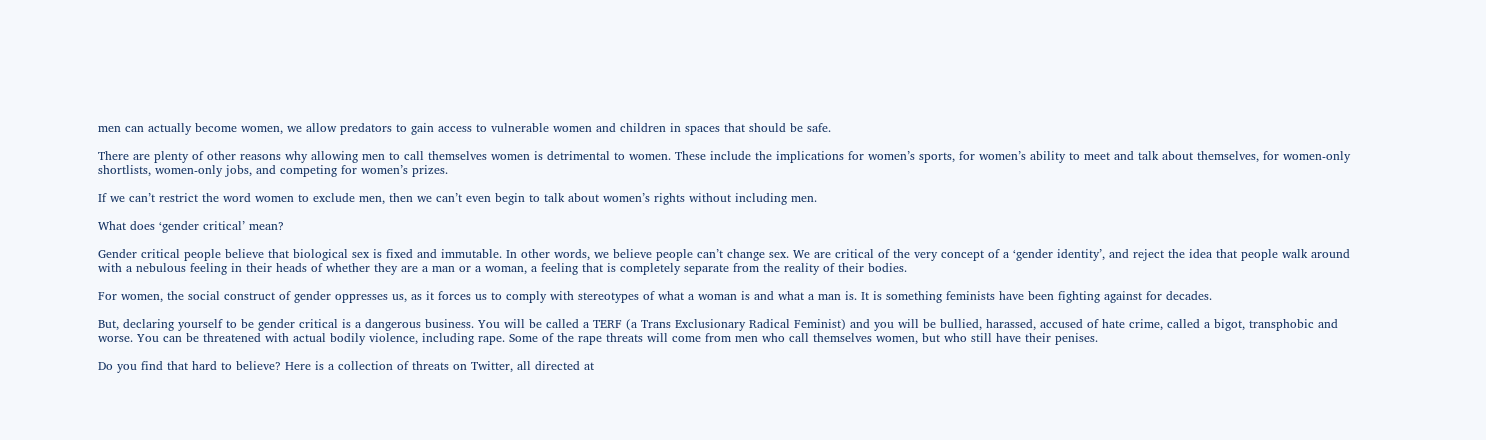men can actually become women, we allow predators to gain access to vulnerable women and children in spaces that should be safe.

There are plenty of other reasons why allowing men to call themselves women is detrimental to women. These include the implications for women’s sports, for women’s ability to meet and talk about themselves, for women-only shortlists, women-only jobs, and competing for women’s prizes.

If we can’t restrict the word women to exclude men, then we can’t even begin to talk about women’s rights without including men.

What does ‘gender critical’ mean?

Gender critical people believe that biological sex is fixed and immutable. In other words, we believe people can’t change sex. We are critical of the very concept of a ‘gender identity’, and reject the idea that people walk around with a nebulous feeling in their heads of whether they are a man or a woman, a feeling that is completely separate from the reality of their bodies.

For women, the social construct of gender oppresses us, as it forces us to comply with stereotypes of what a woman is and what a man is. It is something feminists have been fighting against for decades.

But, declaring yourself to be gender critical is a dangerous business. You will be called a TERF (a Trans Exclusionary Radical Feminist) and you will be bullied, harassed, accused of hate crime, called a bigot, transphobic and worse. You can be threatened with actual bodily violence, including rape. Some of the rape threats will come from men who call themselves women, but who still have their penises.

Do you find that hard to believe? Here is a collection of threats on Twitter, all directed at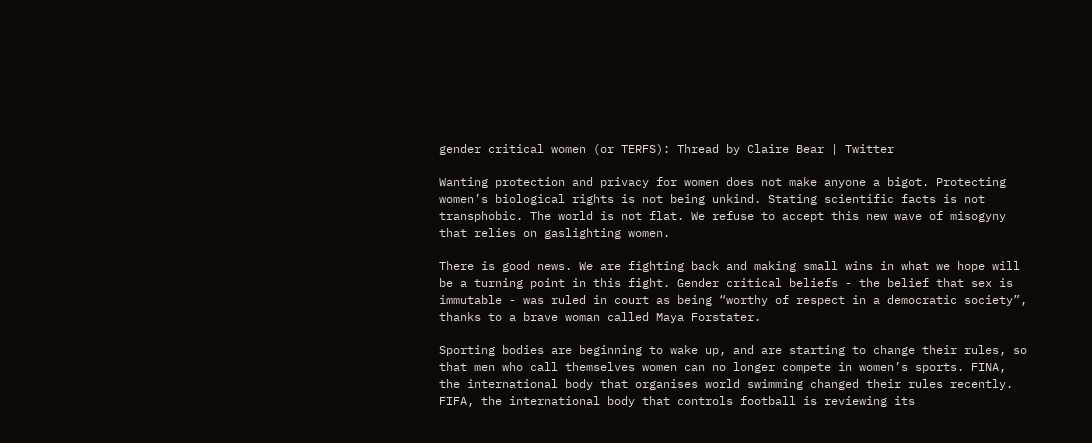gender critical women (or TERFS): Thread by Claire Bear | Twitter

Wanting protection and privacy for women does not make anyone a bigot. Protecting women’s biological rights is not being unkind. Stating scientific facts is not transphobic. The world is not flat. We refuse to accept this new wave of misogyny that relies on gaslighting women.

There is good news. We are fighting back and making small wins in what we hope will be a turning point in this fight. Gender critical beliefs - the belief that sex is immutable - was ruled in court as being “worthy of respect in a democratic society”, thanks to a brave woman called Maya Forstater.

Sporting bodies are beginning to wake up, and are starting to change their rules, so that men who call themselves women can no longer compete in women’s sports. FINA, the international body that organises world swimming changed their rules recently. FIFA, the international body that controls football is reviewing its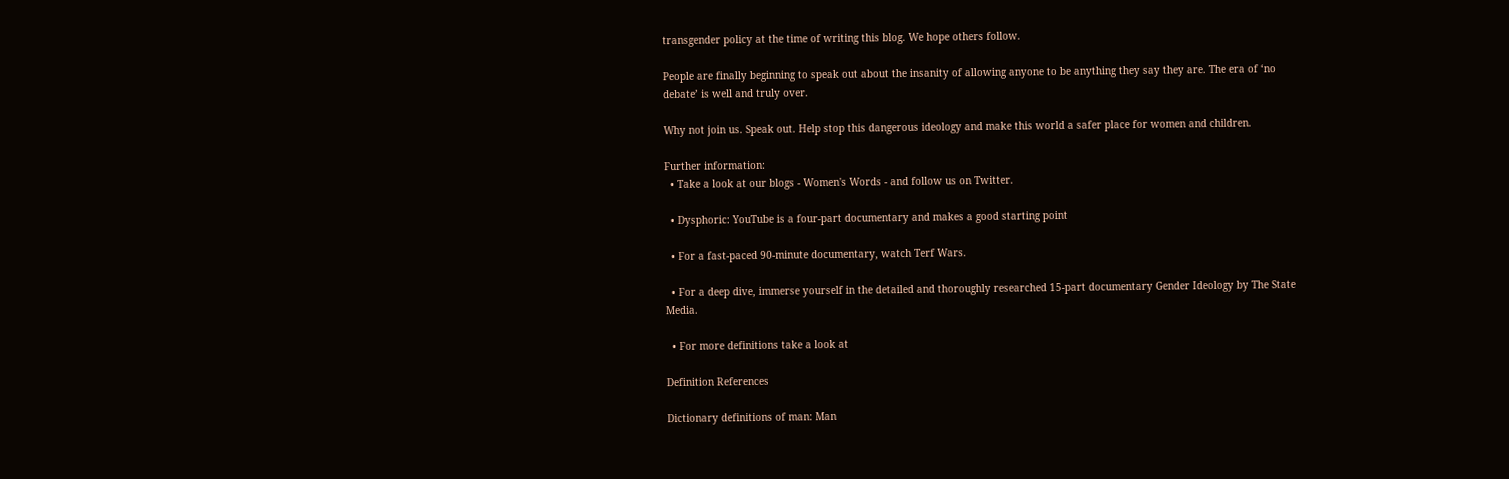transgender policy at the time of writing this blog. We hope others follow.

People are finally beginning to speak out about the insanity of allowing anyone to be anything they say they are. The era of ‘no debate’ is well and truly over.

Why not join us. Speak out. Help stop this dangerous ideology and make this world a safer place for women and children.

Further information:
  • Take a look at our blogs - Women's Words - and follow us on Twitter.

  • Dysphoric: YouTube is a four-part documentary and makes a good starting point

  • For a fast-paced 90-minute documentary, watch Terf Wars.

  • For a deep dive, immerse yourself in the detailed and thoroughly researched 15-part documentary Gender Ideology by The State Media.

  • For more definitions take a look at

Definition References

Dictionary definitions of man: Man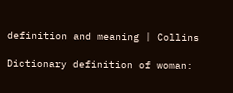definition and meaning | Collins

Dictionary definition of woman: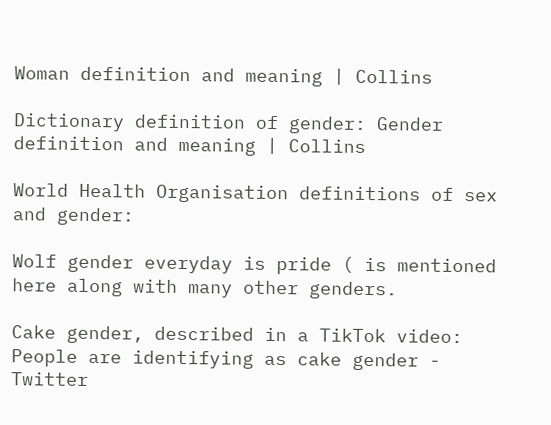Woman definition and meaning | Collins

Dictionary definition of gender: Gender definition and meaning | Collins

World Health Organisation definitions of sex and gender:

Wolf gender everyday is pride ( is mentioned here along with many other genders.

Cake gender, described in a TikTok video: People are identifying as cake gender - Twitter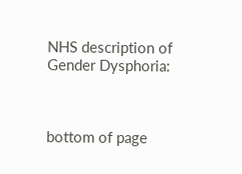NHS description of Gender Dysphoria:



bottom of page